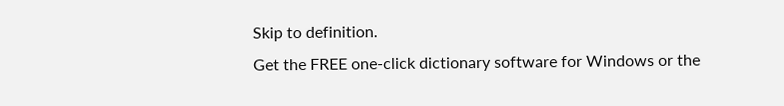Skip to definition.
Get the FREE one-click dictionary software for Windows or the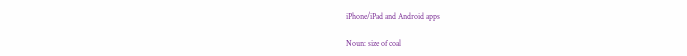iPhone/iPad and Android apps

Noun: size of coal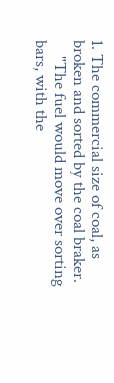1. The commercial size of coal, as broken and sorted by the coal braker.
    "The fuel would move over sorting bars, with the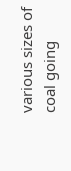various sizes of coal going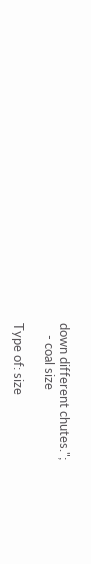down different chutes.";
    - coal size

Type of: size